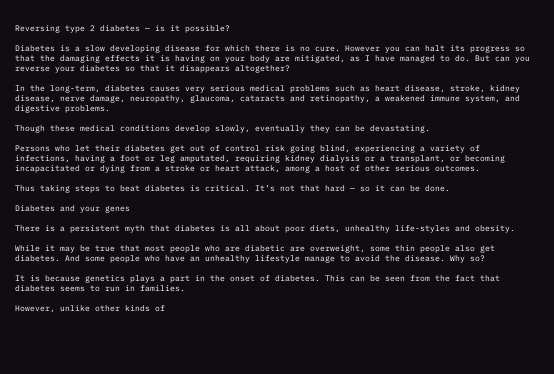Reversing type 2 diabetes — is it possible?

Diabetes is a slow developing disease for which there is no cure. However you can halt its progress so that the damaging effects it is having on your body are mitigated, as I have managed to do. But can you reverse your diabetes so that it disappears altogether?

In the long-term, diabetes causes very serious medical problems such as heart disease, stroke, kidney disease, nerve damage, neuropathy, glaucoma, cataracts and retinopathy, a weakened immune system, and digestive problems.

Though these medical conditions develop slowly, eventually they can be devastating.

Persons who let their diabetes get out of control risk going blind, experiencing a variety of infections, having a foot or leg amputated, requiring kidney dialysis or a transplant, or becoming incapacitated or dying from a stroke or heart attack, among a host of other serious outcomes.

Thus taking steps to beat diabetes is critical. It’s not that hard — so it can be done.

Diabetes and your genes

There is a persistent myth that diabetes is all about poor diets, unhealthy life-styles and obesity.

While it may be true that most people who are diabetic are overweight, some thin people also get diabetes. And some people who have an unhealthy lifestyle manage to avoid the disease. Why so?

It is because genetics plays a part in the onset of diabetes. This can be seen from the fact that diabetes seems to run in families.

However, unlike other kinds of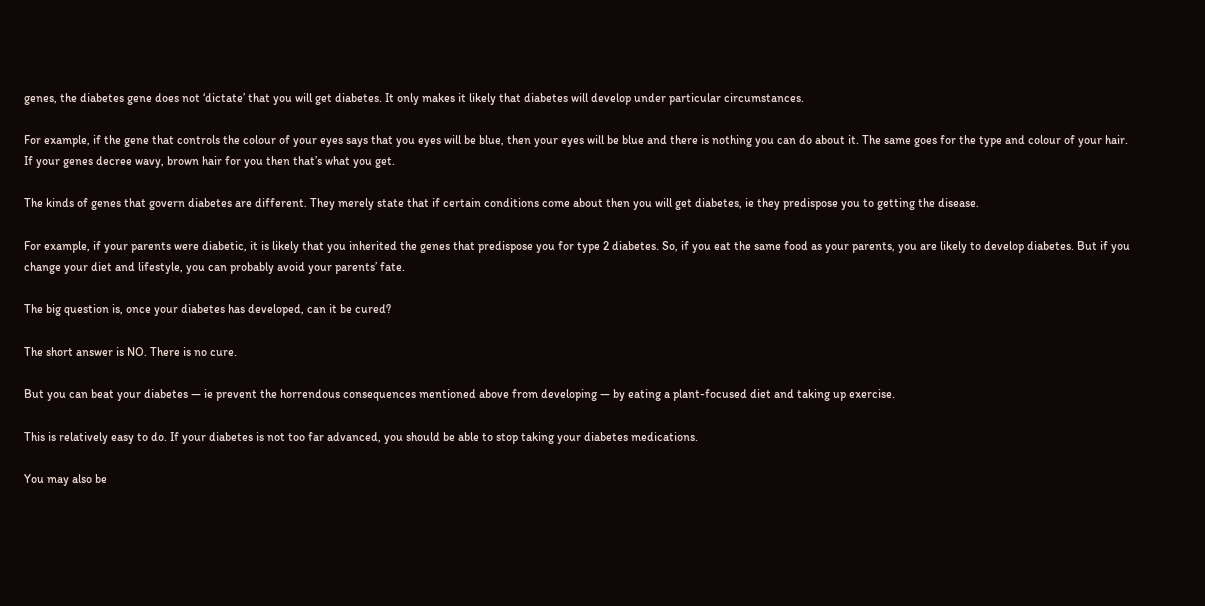genes, the diabetes gene does not ‘dictate’ that you will get diabetes. It only makes it likely that diabetes will develop under particular circumstances.

For example, if the gene that controls the colour of your eyes says that you eyes will be blue, then your eyes will be blue and there is nothing you can do about it. The same goes for the type and colour of your hair. If your genes decree wavy, brown hair for you then that’s what you get.

The kinds of genes that govern diabetes are different. They merely state that if certain conditions come about then you will get diabetes, ie they predispose you to getting the disease.

For example, if your parents were diabetic, it is likely that you inherited the genes that predispose you for type 2 diabetes. So, if you eat the same food as your parents, you are likely to develop diabetes. But if you change your diet and lifestyle, you can probably avoid your parents’ fate.

The big question is, once your diabetes has developed, can it be cured?

The short answer is NO. There is no cure.

But you can beat your diabetes — ie prevent the horrendous consequences mentioned above from developing — by eating a plant-focused diet and taking up exercise.

This is relatively easy to do. If your diabetes is not too far advanced, you should be able to stop taking your diabetes medications.

You may also be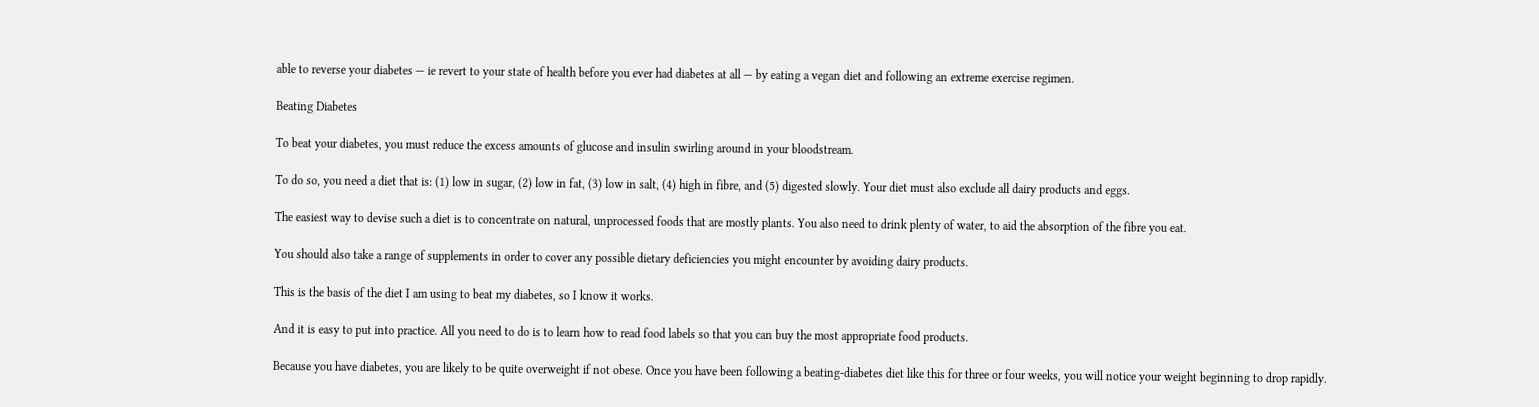able to reverse your diabetes — ie revert to your state of health before you ever had diabetes at all — by eating a vegan diet and following an extreme exercise regimen.

Beating Diabetes

To beat your diabetes, you must reduce the excess amounts of glucose and insulin swirling around in your bloodstream.

To do so, you need a diet that is: (1) low in sugar, (2) low in fat, (3) low in salt, (4) high in fibre, and (5) digested slowly. Your diet must also exclude all dairy products and eggs.

The easiest way to devise such a diet is to concentrate on natural, unprocessed foods that are mostly plants. You also need to drink plenty of water, to aid the absorption of the fibre you eat.

You should also take a range of supplements in order to cover any possible dietary deficiencies you might encounter by avoiding dairy products.

This is the basis of the diet I am using to beat my diabetes, so I know it works.

And it is easy to put into practice. All you need to do is to learn how to read food labels so that you can buy the most appropriate food products.

Because you have diabetes, you are likely to be quite overweight if not obese. Once you have been following a beating-diabetes diet like this for three or four weeks, you will notice your weight beginning to drop rapidly.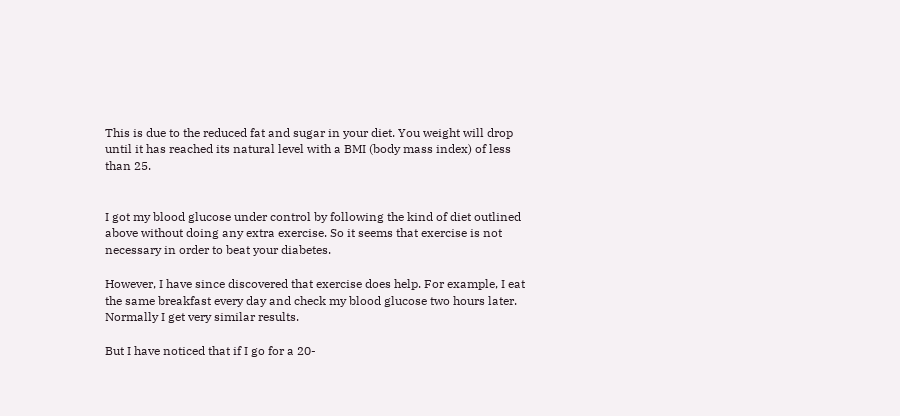This is due to the reduced fat and sugar in your diet. You weight will drop until it has reached its natural level with a BMI (body mass index) of less than 25.


I got my blood glucose under control by following the kind of diet outlined above without doing any extra exercise. So it seems that exercise is not necessary in order to beat your diabetes.

However, I have since discovered that exercise does help. For example, I eat the same breakfast every day and check my blood glucose two hours later. Normally I get very similar results.

But I have noticed that if I go for a 20-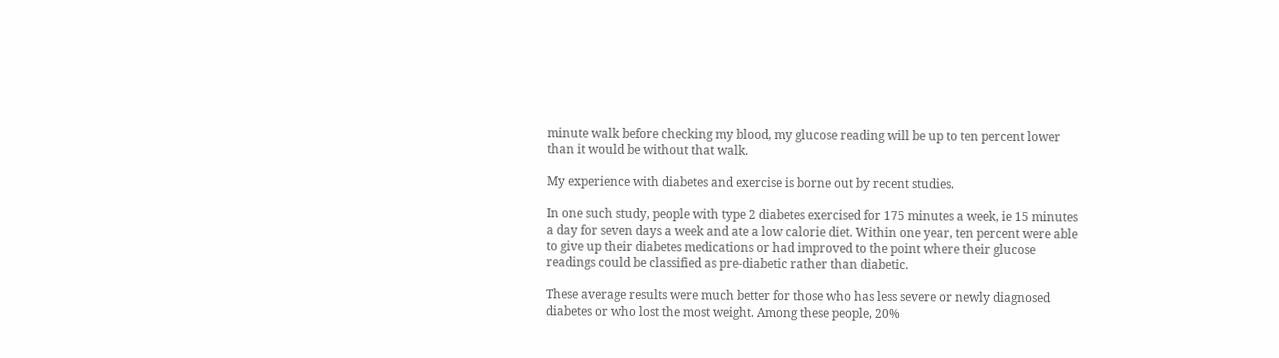minute walk before checking my blood, my glucose reading will be up to ten percent lower than it would be without that walk.

My experience with diabetes and exercise is borne out by recent studies.

In one such study, people with type 2 diabetes exercised for 175 minutes a week, ie 15 minutes a day for seven days a week and ate a low calorie diet. Within one year, ten percent were able to give up their diabetes medications or had improved to the point where their glucose readings could be classified as pre-diabetic rather than diabetic.

These average results were much better for those who has less severe or newly diagnosed diabetes or who lost the most weight. Among these people, 20%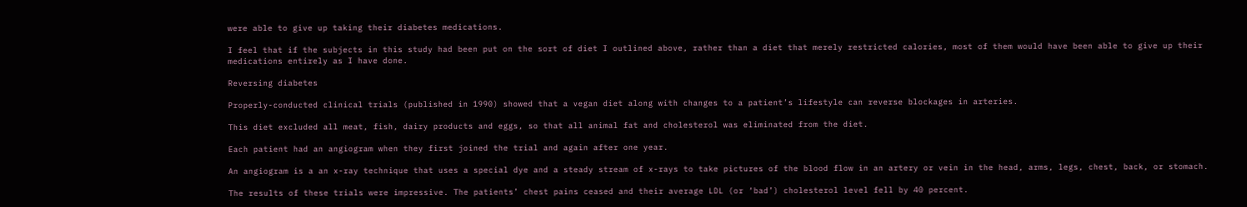were able to give up taking their diabetes medications.

I feel that if the subjects in this study had been put on the sort of diet I outlined above, rather than a diet that merely restricted calories, most of them would have been able to give up their medications entirely as I have done.

Reversing diabetes

Properly-conducted clinical trials (published in 1990) showed that a vegan diet along with changes to a patient’s lifestyle can reverse blockages in arteries.

This diet excluded all meat, fish, dairy products and eggs, so that all animal fat and cholesterol was eliminated from the diet.

Each patient had an angiogram when they first joined the trial and again after one year.

An angiogram is a an x-ray technique that uses a special dye and a steady stream of x-rays to take pictures of the blood flow in an artery or vein in the head, arms, legs, chest, back, or stomach.

The results of these trials were impressive. The patients’ chest pains ceased and their average LDL (or ‘bad’) cholesterol level fell by 40 percent.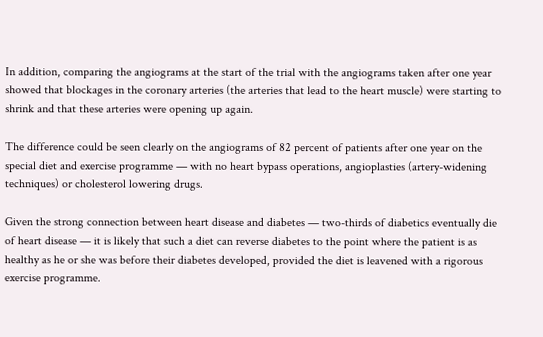In addition, comparing the angiograms at the start of the trial with the angiograms taken after one year showed that blockages in the coronary arteries (the arteries that lead to the heart muscle) were starting to shrink and that these arteries were opening up again.

The difference could be seen clearly on the angiograms of 82 percent of patients after one year on the special diet and exercise programme — with no heart bypass operations, angioplasties (artery-widening techniques) or cholesterol lowering drugs.

Given the strong connection between heart disease and diabetes — two-thirds of diabetics eventually die of heart disease — it is likely that such a diet can reverse diabetes to the point where the patient is as healthy as he or she was before their diabetes developed, provided the diet is leavened with a rigorous exercise programme.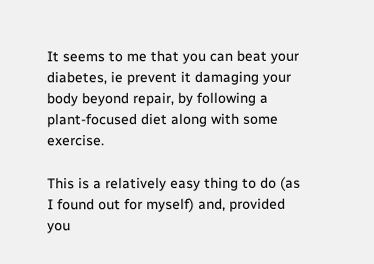It seems to me that you can beat your diabetes, ie prevent it damaging your body beyond repair, by following a plant-focused diet along with some exercise.

This is a relatively easy thing to do (as I found out for myself) and, provided you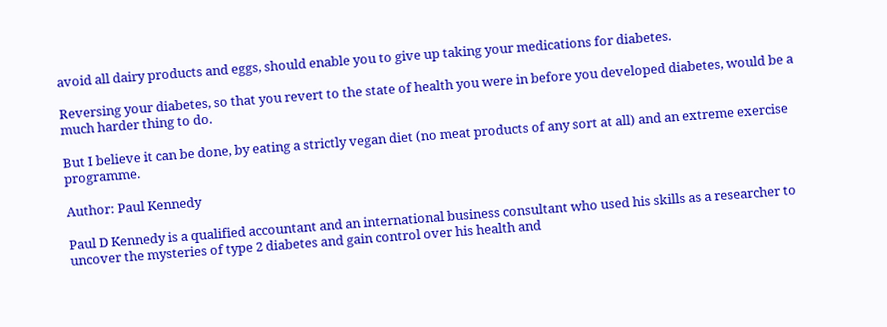avoid all dairy products and eggs, should enable you to give up taking your medications for diabetes.

Reversing your diabetes, so that you revert to the state of health you were in before you developed diabetes, would be a much harder thing to do.

But I believe it can be done, by eating a strictly vegan diet (no meat products of any sort at all) and an extreme exercise programme.

Author: Paul Kennedy

Paul D Kennedy is a qualified accountant and an international business consultant who used his skills as a researcher to uncover the mysteries of type 2 diabetes and gain control over his health and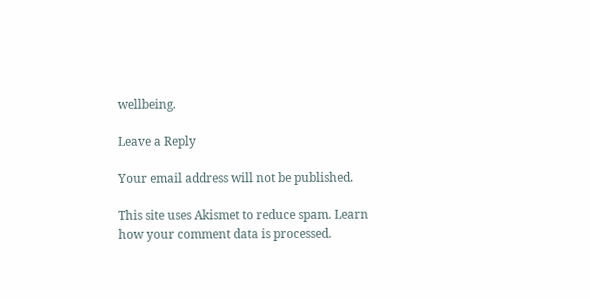wellbeing.

Leave a Reply

Your email address will not be published.

This site uses Akismet to reduce spam. Learn how your comment data is processed.